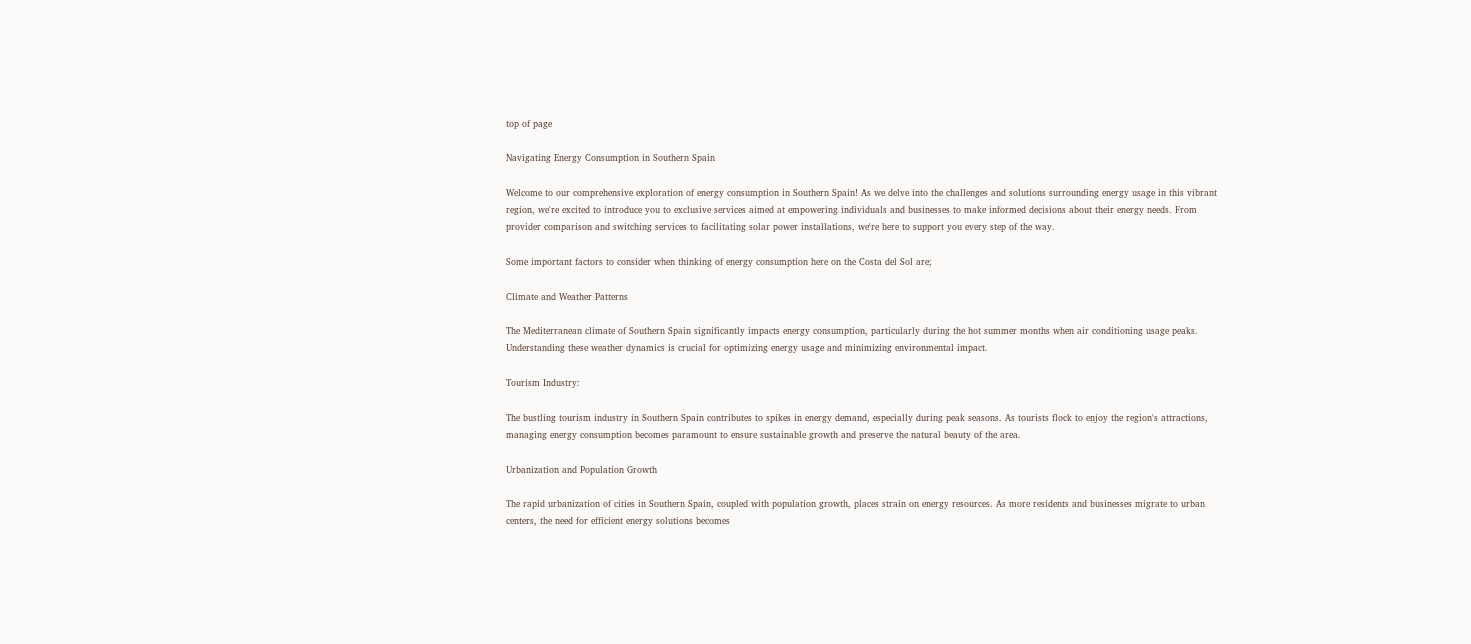top of page

Navigating Energy Consumption in Southern Spain

Welcome to our comprehensive exploration of energy consumption in Southern Spain! As we delve into the challenges and solutions surrounding energy usage in this vibrant region, we're excited to introduce you to exclusive services aimed at empowering individuals and businesses to make informed decisions about their energy needs. From provider comparison and switching services to facilitating solar power installations, we're here to support you every step of the way.

Some important factors to consider when thinking of energy consumption here on the Costa del Sol are;

Climate and Weather Patterns

The Mediterranean climate of Southern Spain significantly impacts energy consumption, particularly during the hot summer months when air conditioning usage peaks. Understanding these weather dynamics is crucial for optimizing energy usage and minimizing environmental impact.

Tourism Industry:

The bustling tourism industry in Southern Spain contributes to spikes in energy demand, especially during peak seasons. As tourists flock to enjoy the region's attractions, managing energy consumption becomes paramount to ensure sustainable growth and preserve the natural beauty of the area.

Urbanization and Population Growth

The rapid urbanization of cities in Southern Spain, coupled with population growth, places strain on energy resources. As more residents and businesses migrate to urban centers, the need for efficient energy solutions becomes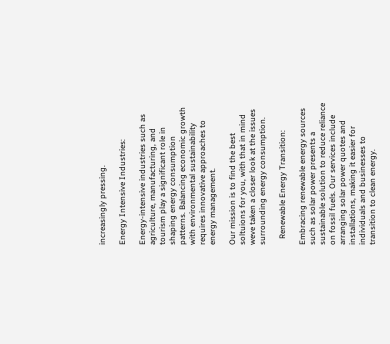increasingly pressing.

Energy Intensive Industries:

Energy-intensive industries such as agriculture, manufacturing, and tourism play a significant role in shaping energy consumption patterns. Balancing economic growth with environmental sustainability requires innovative approaches to energy management.

Our mission is to find the best soltuions for you, with that in mind weve taken a closer look at the issues surrounding energy consumption.

   Renewable Energy Transition:

Embracing renewable energy sources such as solar power presents a sustainable solution to reduce reliance on fossil fuels. Our services include arranging solar power quotes and installations, making it easier for individuals and businesses to transition to clean energy.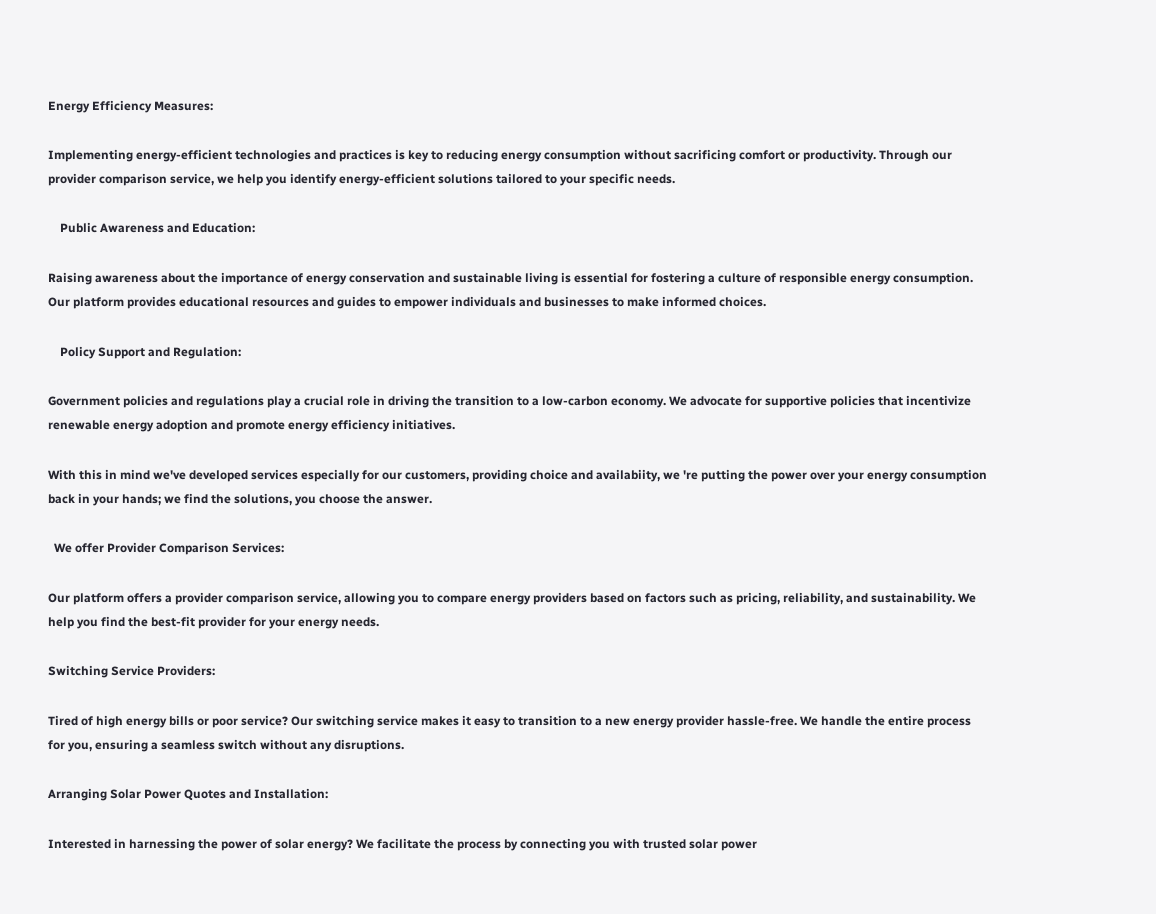Energy Efficiency Measures:

Implementing energy-efficient technologies and practices is key to reducing energy consumption without sacrificing comfort or productivity. Through our provider comparison service, we help you identify energy-efficient solutions tailored to your specific needs.

    Public Awareness and Education:

Raising awareness about the importance of energy conservation and sustainable living is essential for fostering a culture of responsible energy consumption. Our platform provides educational resources and guides to empower individuals and businesses to make informed choices.

    Policy Support and Regulation:

Government policies and regulations play a crucial role in driving the transition to a low-carbon economy. We advocate for supportive policies that incentivize renewable energy adoption and promote energy efficiency initiatives.

With this in mind we've developed services especially for our customers, providing choice and availabiity, we 're putting the power over your energy consumption back in your hands; we find the solutions, you choose the answer.

  We offer Provider Comparison Services:

Our platform offers a provider comparison service, allowing you to compare energy providers based on factors such as pricing, reliability, and sustainability. We help you find the best-fit provider for your energy needs.

Switching Service Providers:

Tired of high energy bills or poor service? Our switching service makes it easy to transition to a new energy provider hassle-free. We handle the entire process for you, ensuring a seamless switch without any disruptions.

Arranging Solar Power Quotes and Installation:

Interested in harnessing the power of solar energy? We facilitate the process by connecting you with trusted solar power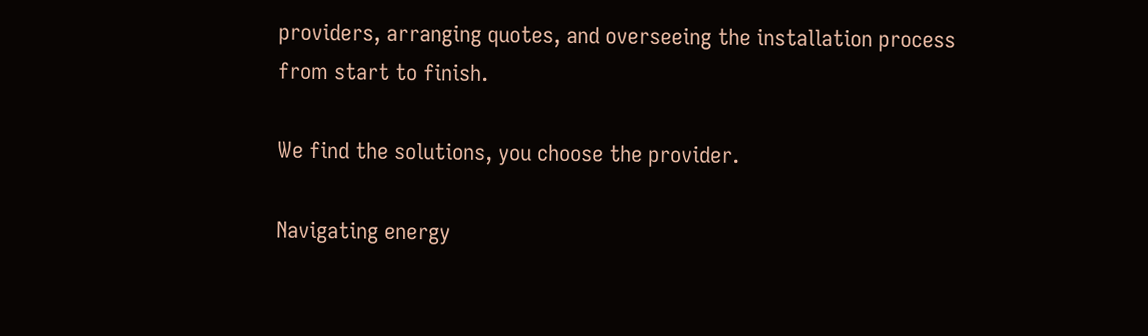providers, arranging quotes, and overseeing the installation process from start to finish.

We find the solutions, you choose the provider.

Navigating energy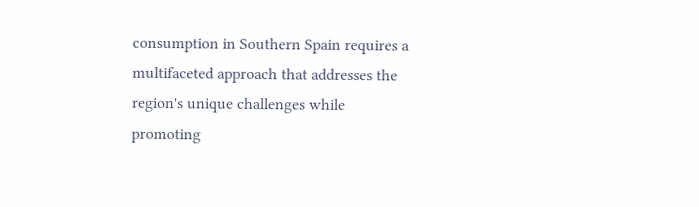consumption in Southern Spain requires a multifaceted approach that addresses the region's unique challenges while promoting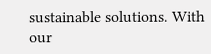sustainable solutions. With our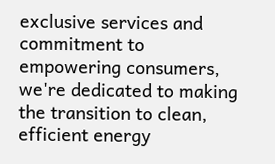exclusive services and commitment to empowering consumers, we're dedicated to making the transition to clean, efficient energy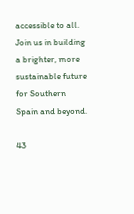accessible to all. Join us in building a brighter, more sustainable future for Southern Spain and beyond.

43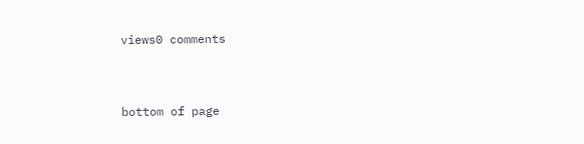views0 comments


bottom of page